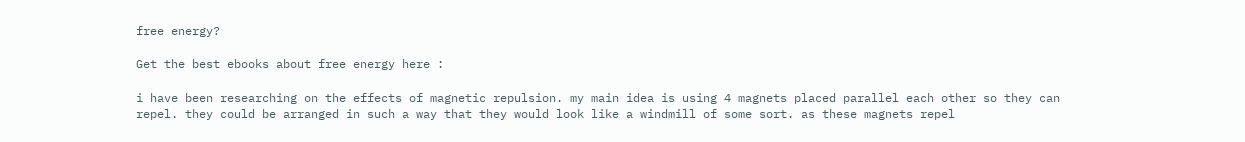free energy?

Get the best ebooks about free energy here :

i have been researching on the effects of magnetic repulsion. my main idea is using 4 magnets placed parallel each other so they can repel. they could be arranged in such a way that they would look like a windmill of some sort. as these magnets repel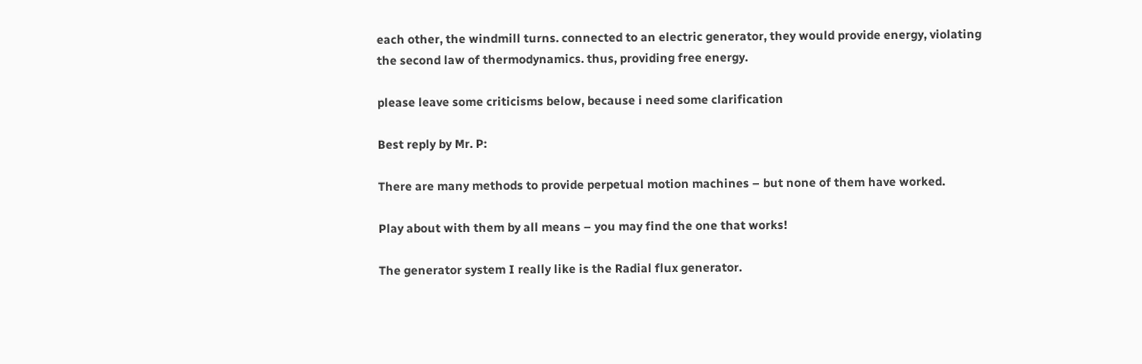each other, the windmill turns. connected to an electric generator, they would provide energy, violating the second law of thermodynamics. thus, providing free energy.

please leave some criticisms below, because i need some clarification

Best reply by Mr. P:

There are many methods to provide perpetual motion machines – but none of them have worked.

Play about with them by all means – you may find the one that works!

The generator system I really like is the Radial flux generator.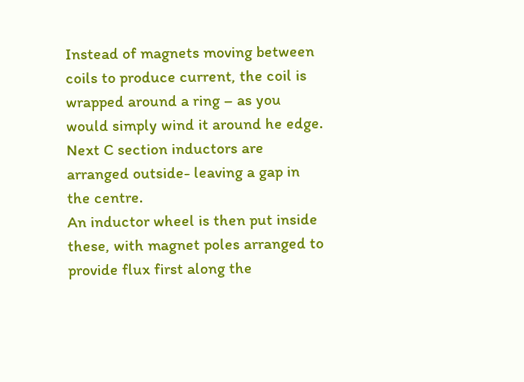Instead of magnets moving between coils to produce current, the coil is wrapped around a ring – as you would simply wind it around he edge.
Next C section inductors are arranged outside- leaving a gap in the centre.
An inductor wheel is then put inside these, with magnet poles arranged to provide flux first along the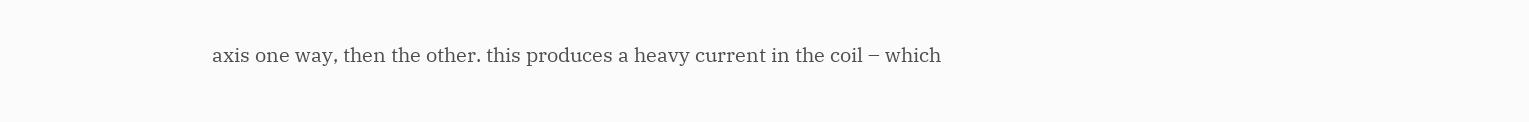axis one way, then the other. this produces a heavy current in the coil – which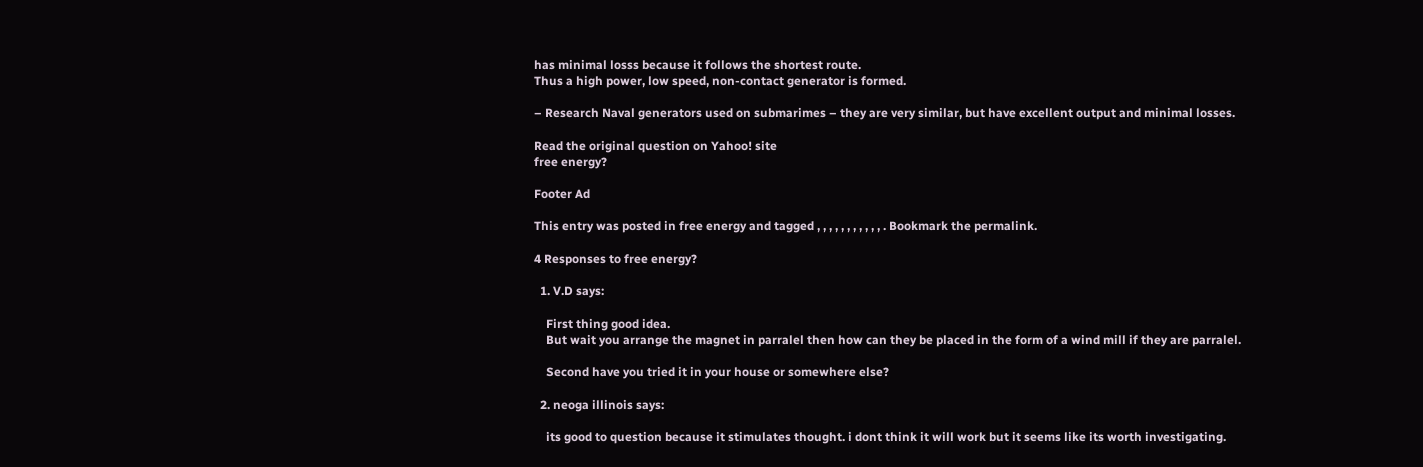has minimal losss because it follows the shortest route.
Thus a high power, low speed, non-contact generator is formed.

– Research Naval generators used on submarimes – they are very similar, but have excellent output and minimal losses.

Read the original question on Yahoo! site
free energy?

Footer Ad

This entry was posted in free energy and tagged , , , , , , , , , , , . Bookmark the permalink.

4 Responses to free energy?

  1. V.D says:

    First thing good idea.
    But wait you arrange the magnet in parralel then how can they be placed in the form of a wind mill if they are parralel.

    Second have you tried it in your house or somewhere else?

  2. neoga illinois says:

    its good to question because it stimulates thought. i dont think it will work but it seems like its worth investigating.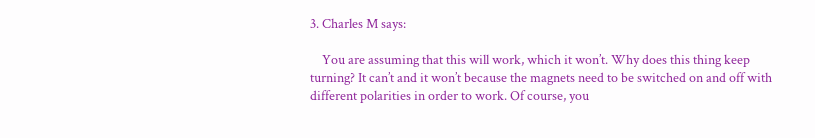3. Charles M says:

    You are assuming that this will work, which it won’t. Why does this thing keep turning? It can’t and it won’t because the magnets need to be switched on and off with different polarities in order to work. Of course, you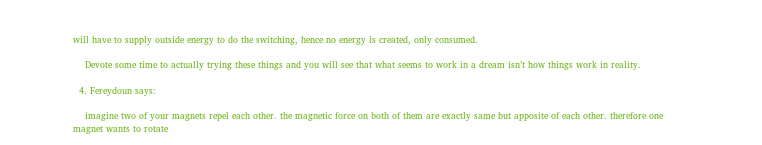will have to supply outside energy to do the switching, hence no energy is created, only consumed.

    Devote some time to actually trying these things and you will see that what seems to work in a dream isn’t how things work in reality.

  4. Fereydoun says:

    imagine two of your magnets repel each other. the magnetic force on both of them are exactly same but apposite of each other. therefore one magnet wants to rotate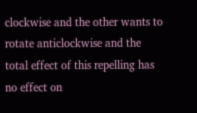clockwise and the other wants to rotate anticlockwise and the total effect of this repelling has no effect on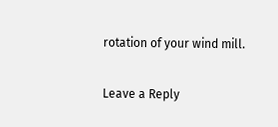rotation of your wind mill.

Leave a Reply